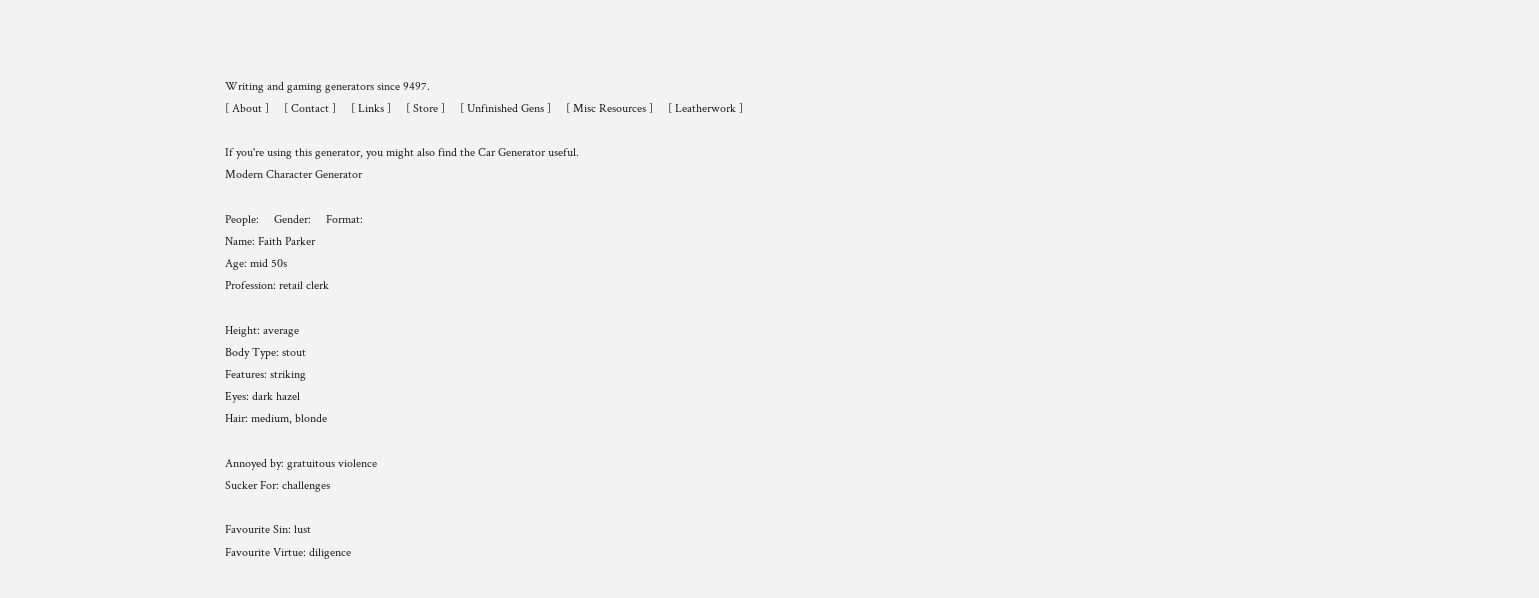Writing and gaming generators since 9497.
[ About ]     [ Contact ]     [ Links ]     [ Store ]     [ Unfinished Gens ]     [ Misc Resources ]     [ Leatherwork ]

If you're using this generator, you might also find the Car Generator useful.
Modern Character Generator

People:     Gender:     Format:
Name: Faith Parker
Age: mid 50s
Profession: retail clerk

Height: average
Body Type: stout
Features: striking
Eyes: dark hazel
Hair: medium, blonde

Annoyed by: gratuitous violence
Sucker For: challenges

Favourite Sin: lust
Favourite Virtue: diligence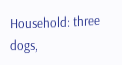Household: three dogs,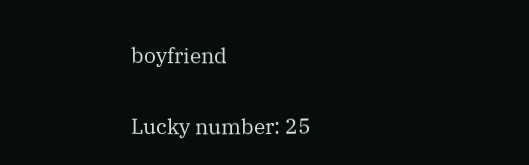boyfriend

Lucky number: 25